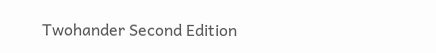Twohander Second Edition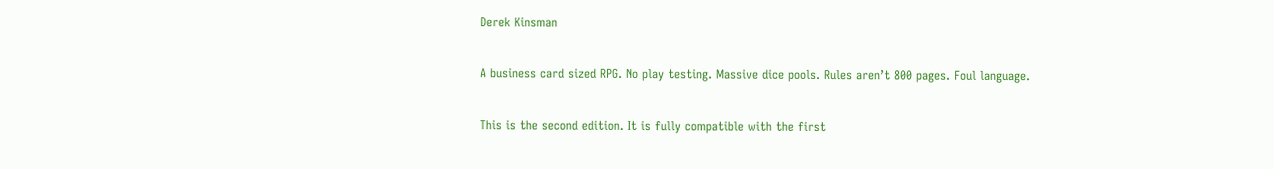Derek Kinsman

A business card sized RPG. No play testing. Massive dice pools. Rules aren’t 800 pages. Foul language.

This is the second edition. It is fully compatible with the first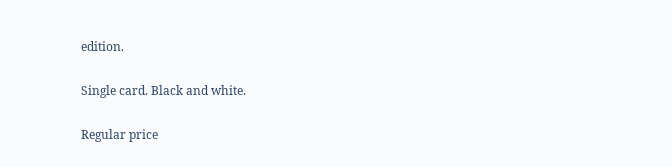edition.

Single card. Black and white.

Regular price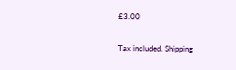£3.00

Tax included. Shipping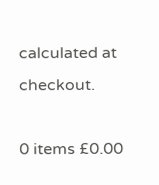calculated at checkout.

0 items £0.00